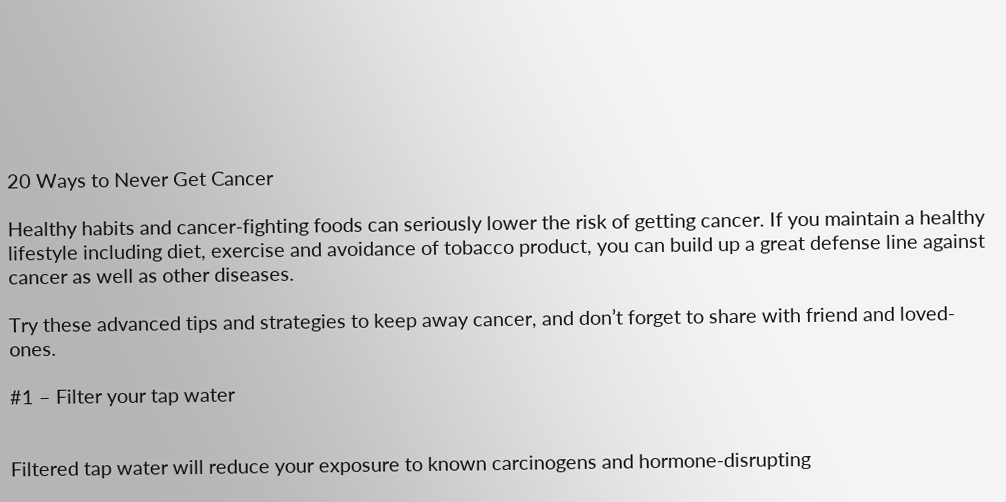20 Ways to Never Get Cancer

Healthy habits and cancer-fighting foods can seriously lower the risk of getting cancer. If you maintain a healthy lifestyle including diet, exercise and avoidance of tobacco product, you can build up a great defense line against cancer as well as other diseases.

Try these advanced tips and strategies to keep away cancer, and don’t forget to share with friend and loved-ones.

#1 – Filter your tap water


Filtered tap water will reduce your exposure to known carcinogens and hormone-disrupting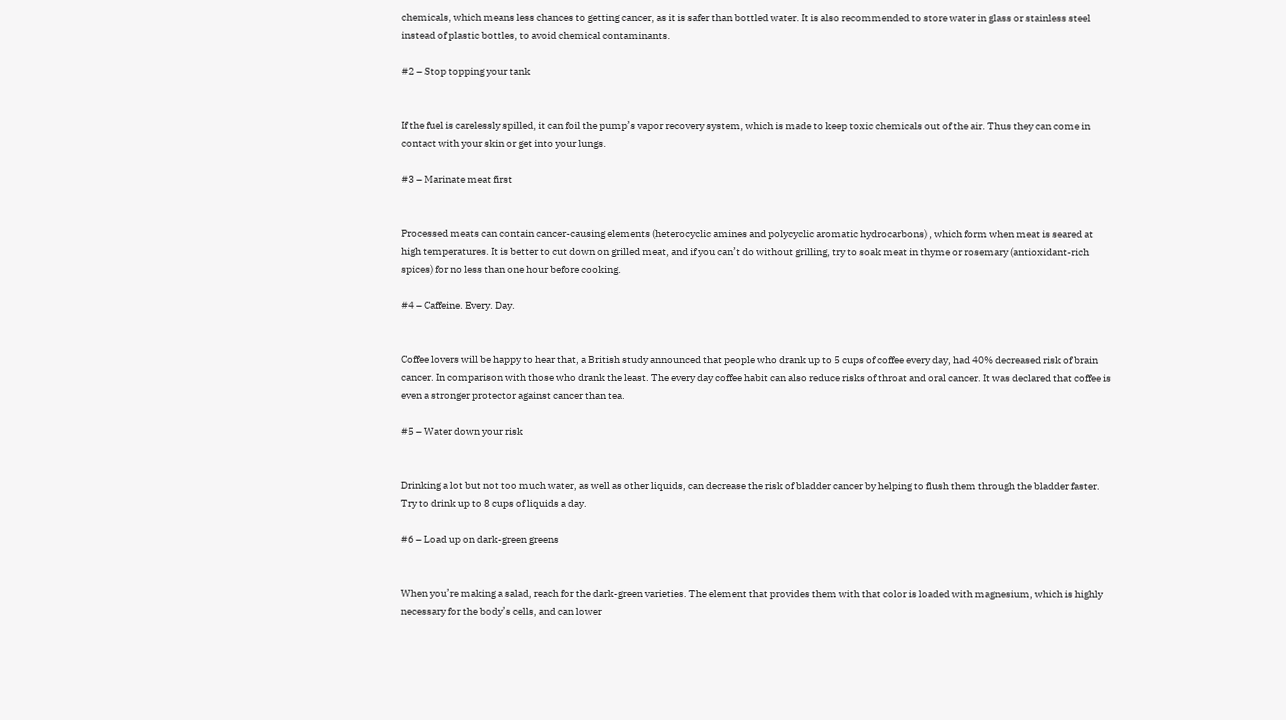chemicals, which means less chances to getting cancer, as it is safer than bottled water. It is also recommended to store water in glass or stainless steel instead of plastic bottles, to avoid chemical contaminants.

#2 – Stop topping your tank


If the fuel is carelessly spilled, it can foil the pump’s vapor recovery system, which is made to keep toxic chemicals out of the air. Thus they can come in contact with your skin or get into your lungs.

#3 – Marinate meat first


Processed meats can contain cancer-causing elements (heterocyclic amines and polycyclic aromatic hydrocarbons) , which form when meat is seared at high temperatures. It is better to cut down on grilled meat, and if you can’t do without grilling, try to soak meat in thyme or rosemary (antioxidant-rich spices) for no less than one hour before cooking.

#4 – Caffeine. Every. Day.


Coffee lovers will be happy to hear that, a British study announced that people who drank up to 5 cups of coffee every day, had 40% decreased risk of brain cancer. In comparison with those who drank the least. The every day coffee habit can also reduce risks of throat and oral cancer. It was declared that coffee is even a stronger protector against cancer than tea.

#5 – Water down your risk


Drinking a lot but not too much water, as well as other liquids, can decrease the risk of bladder cancer by helping to flush them through the bladder faster. Try to drink up to 8 cups of liquids a day.

#6 – Load up on dark-green greens


When you’re making a salad, reach for the dark-green varieties. The element that provides them with that color is loaded with magnesium, which is highly necessary for the body’s cells, and can lower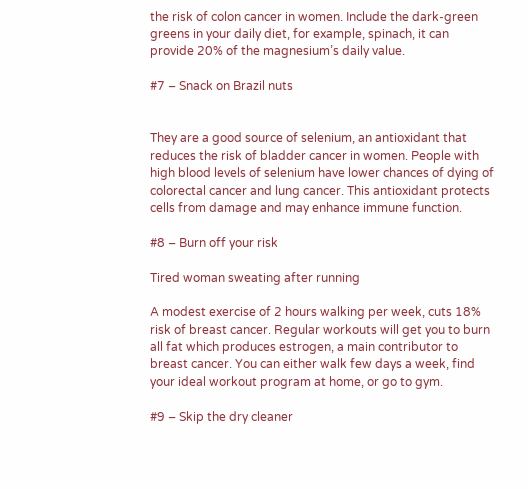the risk of colon cancer in women. Include the dark-green greens in your daily diet, for example, spinach, it can provide 20% of the magnesium’s daily value.

#7 – Snack on Brazil nuts


They are a good source of selenium, an antioxidant that reduces the risk of bladder cancer in women. People with high blood levels of selenium have lower chances of dying of colorectal cancer and lung cancer. This antioxidant protects cells from damage and may enhance immune function.

#8 – Burn off your risk

Tired woman sweating after running

A modest exercise of 2 hours walking per week, cuts 18% risk of breast cancer. Regular workouts will get you to burn all fat which produces estrogen, a main contributor to breast cancer. You can either walk few days a week, find your ideal workout program at home, or go to gym.

#9 – Skip the dry cleaner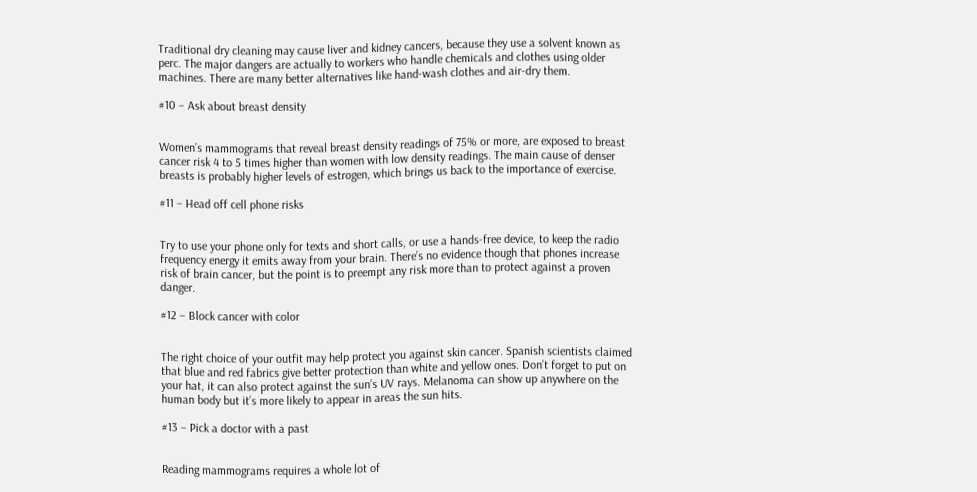Traditional dry cleaning may cause liver and kidney cancers, because they use a solvent known as perc. The major dangers are actually to workers who handle chemicals and clothes using older machines. There are many better alternatives like hand-wash clothes and air-dry them.

#10 – Ask about breast density


Women’s mammograms that reveal breast density readings of 75% or more, are exposed to breast cancer risk 4 to 5 times higher than women with low density readings. The main cause of denser breasts is probably higher levels of estrogen, which brings us back to the importance of exercise.

#11 – Head off cell phone risks


Try to use your phone only for texts and short calls, or use a hands-free device, to keep the radio frequency energy it emits away from your brain. There’s no evidence though that phones increase risk of brain cancer, but the point is to preempt any risk more than to protect against a proven danger.

#12 – Block cancer with color


The right choice of your outfit may help protect you against skin cancer. Spanish scientists claimed that blue and red fabrics give better protection than white and yellow ones. Don’t forget to put on your hat, it can also protect against the sun’s UV rays. Melanoma can show up anywhere on the human body but it’s more likely to appear in areas the sun hits.

#13 – Pick a doctor with a past


Reading mammograms requires a whole lot of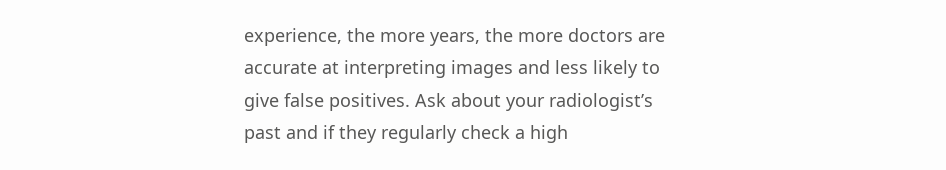experience, the more years, the more doctors are accurate at interpreting images and less likely to give false positives. Ask about your radiologist’s past and if they regularly check a high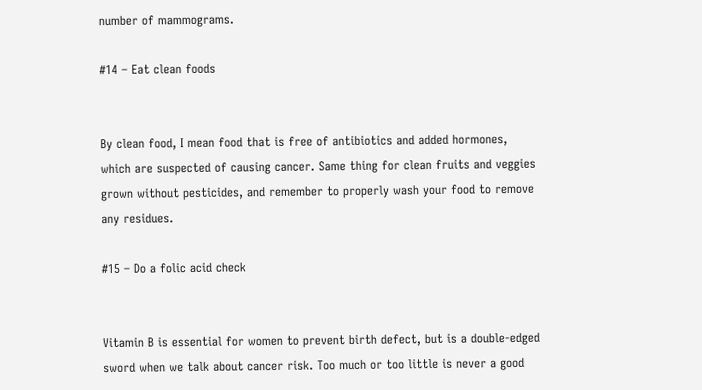number of mammograms.

#14 – Eat clean foods


By clean food, I mean food that is free of antibiotics and added hormones, which are suspected of causing cancer. Same thing for clean fruits and veggies grown without pesticides, and remember to properly wash your food to remove any residues.

#15 – Do a folic acid check


Vitamin B is essential for women to prevent birth defect, but is a double-edged sword when we talk about cancer risk. Too much or too little is never a good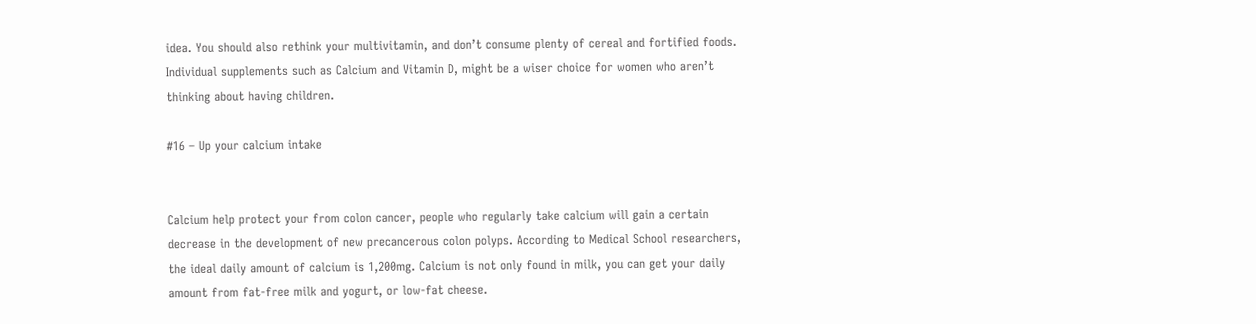idea. You should also rethink your multivitamin, and don’t consume plenty of cereal and fortified foods. Individual supplements such as Calcium and Vitamin D, might be a wiser choice for women who aren’t thinking about having children.

#16 – Up your calcium intake


Calcium help protect your from colon cancer, people who regularly take calcium will gain a certain decrease in the development of new precancerous colon polyps. According to Medical School researchers, the ideal daily amount of calcium is 1,200mg. Calcium is not only found in milk, you can get your daily amount from fat-free milk and yogurt, or low-fat cheese.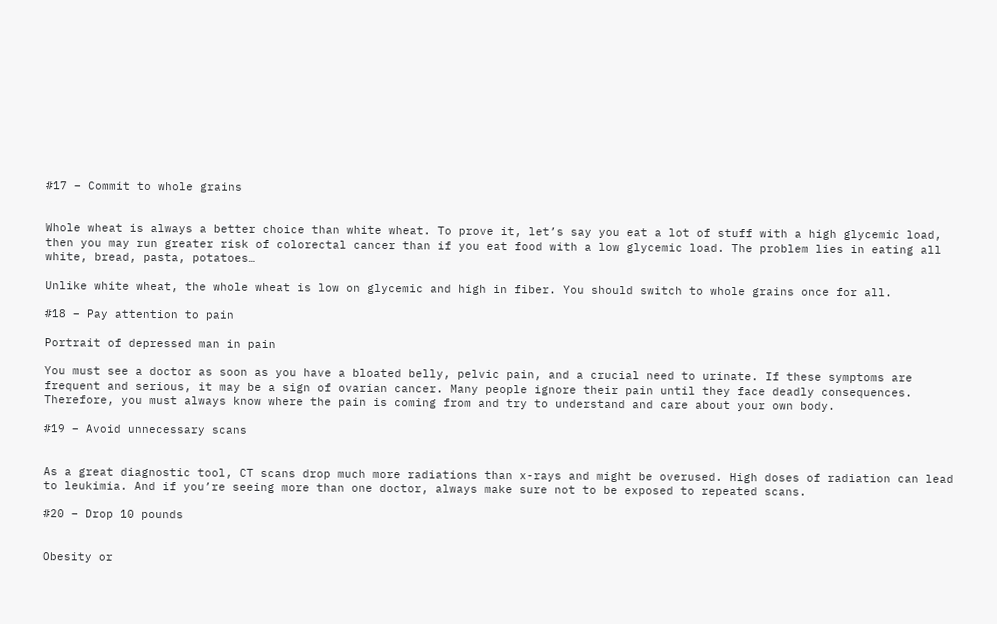#17 – Commit to whole grains


Whole wheat is always a better choice than white wheat. To prove it, let’s say you eat a lot of stuff with a high glycemic load, then you may run greater risk of colorectal cancer than if you eat food with a low glycemic load. The problem lies in eating all white, bread, pasta, potatoes…

Unlike white wheat, the whole wheat is low on glycemic and high in fiber. You should switch to whole grains once for all.

#18 – Pay attention to pain

Portrait of depressed man in pain

You must see a doctor as soon as you have a bloated belly, pelvic pain, and a crucial need to urinate. If these symptoms are frequent and serious, it may be a sign of ovarian cancer. Many people ignore their pain until they face deadly consequences. Therefore, you must always know where the pain is coming from and try to understand and care about your own body.

#19 – Avoid unnecessary scans


As a great diagnostic tool, CT scans drop much more radiations than x-rays and might be overused. High doses of radiation can lead to leukimia. And if you’re seeing more than one doctor, always make sure not to be exposed to repeated scans.

#20 – Drop 10 pounds


Obesity or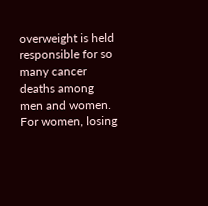overweight is held responsible for so many cancer deaths among men and women. For women, losing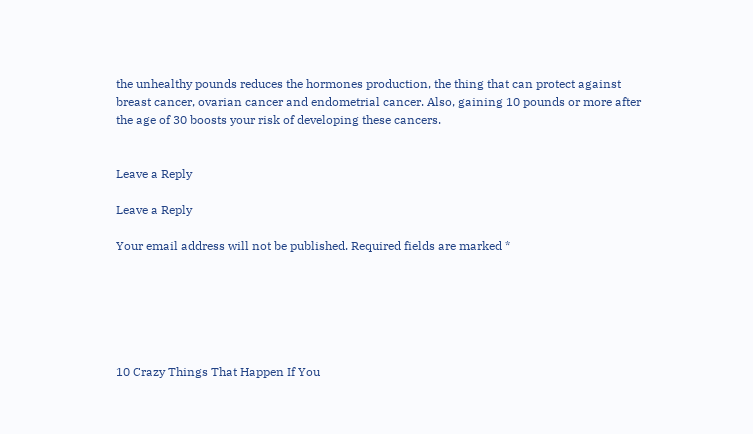the unhealthy pounds reduces the hormones production, the thing that can protect against breast cancer, ovarian cancer and endometrial cancer. Also, gaining 10 pounds or more after the age of 30 boosts your risk of developing these cancers.


Leave a Reply

Leave a Reply

Your email address will not be published. Required fields are marked *






10 Crazy Things That Happen If You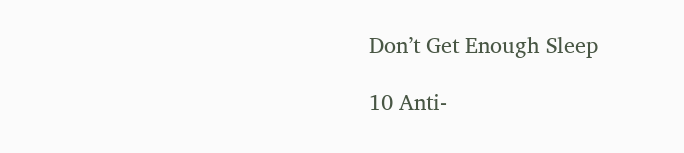Don’t Get Enough Sleep

10 Anti-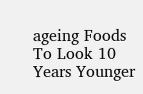ageing Foods To Look 10 Years Younger